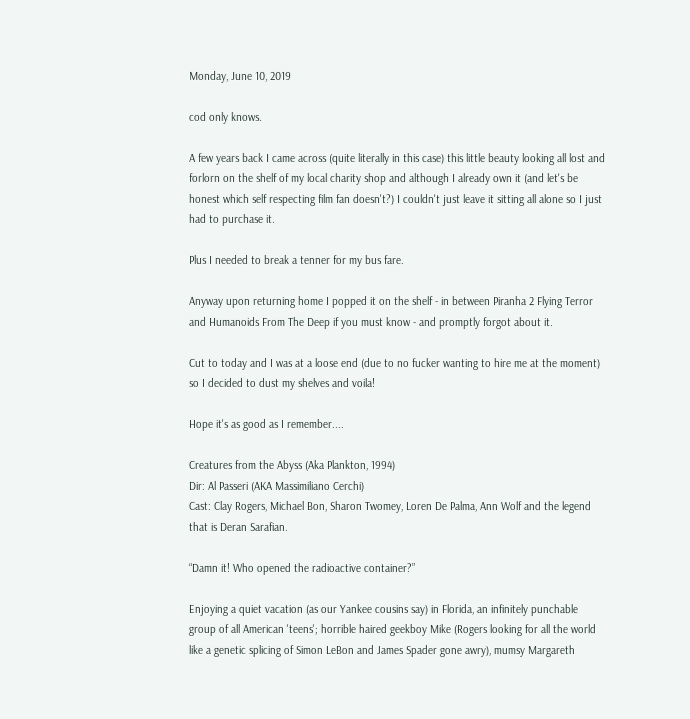Monday, June 10, 2019

cod only knows.

A few years back I came across (quite literally in this case) this little beauty looking all lost and forlorn on the shelf of my local charity shop and although I already own it (and let's be honest which self respecting film fan doesn't?) I couldn't just leave it sitting all alone so I just had to purchase it.

Plus I needed to break a tenner for my bus fare.

Anyway upon returning home I popped it on the shelf - in between Piranha 2 Flying Terror and Humanoids From The Deep if you must know - and promptly forgot about it.

Cut to today and I was at a loose end (due to no fucker wanting to hire me at the moment) so I decided to dust my shelves and voila!

Hope it's as good as I remember....

Creatures from the Abyss (Aka Plankton, 1994)
Dir: Al Passeri (AKA Massimiliano Cerchi)
Cast: Clay Rogers, Michael Bon, Sharon Twomey, Loren De Palma, Ann Wolf and the legend that is Deran Sarafian.

“Damn it! Who opened the radioactive container?”

Enjoying a quiet vacation (as our Yankee cousins say) in Florida, an infinitely punchable group of all American 'teens'; horrible haired geekboy Mike (Rogers looking for all the world like a genetic splicing of Simon LeBon and James Spader gone awry), mumsy Margareth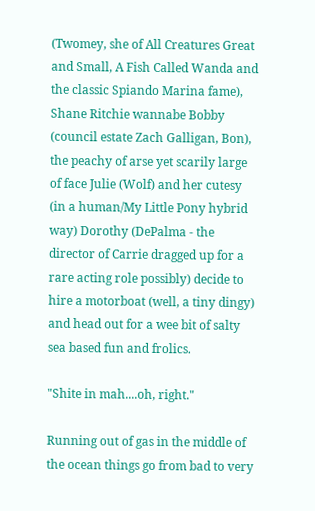(Twomey, she of All Creatures Great and Small, A Fish Called Wanda and the classic Spiando Marina fame), Shane Ritchie wannabe Bobby (council estate Zach Galligan, Bon), the peachy of arse yet scarily large of face Julie (Wolf) and her cutesy (in a human/My Little Pony hybrid way) Dorothy (DePalma - the director of Carrie dragged up for a rare acting role possibly) decide to hire a motorboat (well, a tiny dingy) and head out for a wee bit of salty sea based fun and frolics.

"Shite in mah....oh, right."

Running out of gas in the middle of the ocean things go from bad to very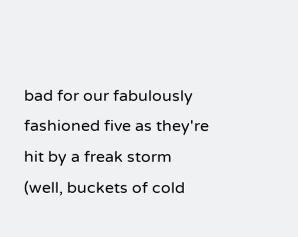bad for our fabulously fashioned five as they're hit by a freak storm (well, buckets of cold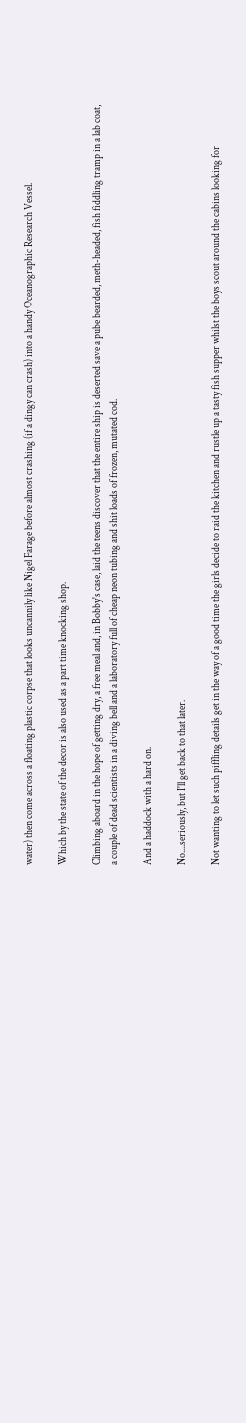water) then come across a floating plastic corpse that looks uncannily like Nigel Farage before almost crashing (if a dingy can crash) into a handy Oceanographic Research Vessel.

Which by the state of the decor is also used as a part time knocking shop.

Climbing aboard in the hope of getting dry, a free meal and, in Bobby's case, laid the teens discover that the entire ship is deserted save a pube bearded, meth-headed, fish fiddling tramp in a lab coat, a couple of dead scientists in a diving bell and a laboratory full of cheap neon tubing and shit loads of frozen, mutated cod.

And a haddock with a hard on.

No....seriously, but I'll get back to that later.

Not wanting to let such piffling details get in the way of a good time the girls decide to raid the kitchen and rustle up a tasty fish supper whilst the boys scout around the cabins looking for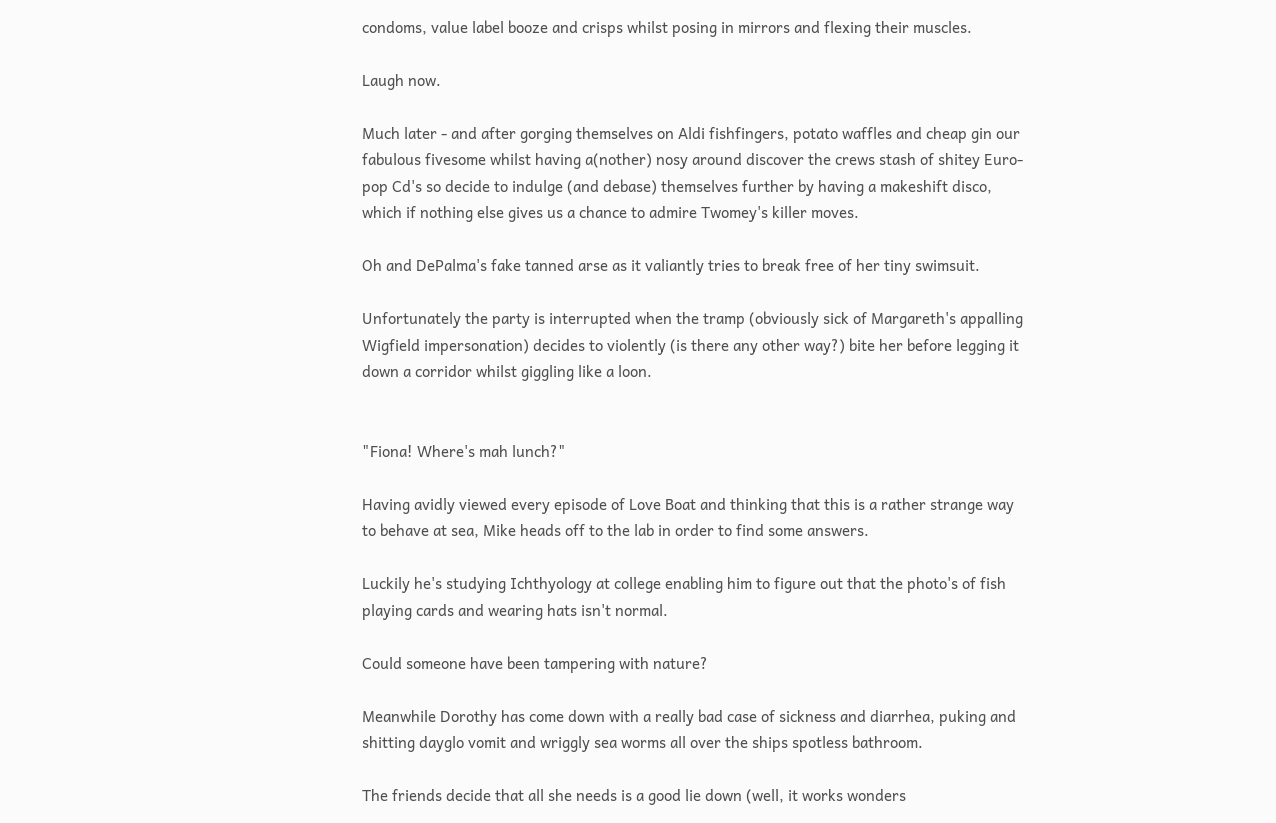condoms, value label booze and crisps whilst posing in mirrors and flexing their muscles.

Laugh now.

Much later - and after gorging themselves on Aldi fishfingers, potato waffles and cheap gin our fabulous fivesome whilst having a(nother) nosy around discover the crews stash of shitey Euro-pop Cd's so decide to indulge (and debase) themselves further by having a makeshift disco, which if nothing else gives us a chance to admire Twomey's killer moves.

Oh and DePalma's fake tanned arse as it valiantly tries to break free of her tiny swimsuit.

Unfortunately the party is interrupted when the tramp (obviously sick of Margareth's appalling Wigfield impersonation) decides to violently (is there any other way?) bite her before legging it down a corridor whilst giggling like a loon.


"Fiona! Where's mah lunch?"

Having avidly viewed every episode of Love Boat and thinking that this is a rather strange way to behave at sea, Mike heads off to the lab in order to find some answers.

Luckily he's studying Ichthyology at college enabling him to figure out that the photo's of fish playing cards and wearing hats isn't normal.

Could someone have been tampering with nature?

Meanwhile Dorothy has come down with a really bad case of sickness and diarrhea, puking and shitting dayglo vomit and wriggly sea worms all over the ships spotless bathroom.

The friends decide that all she needs is a good lie down (well, it works wonders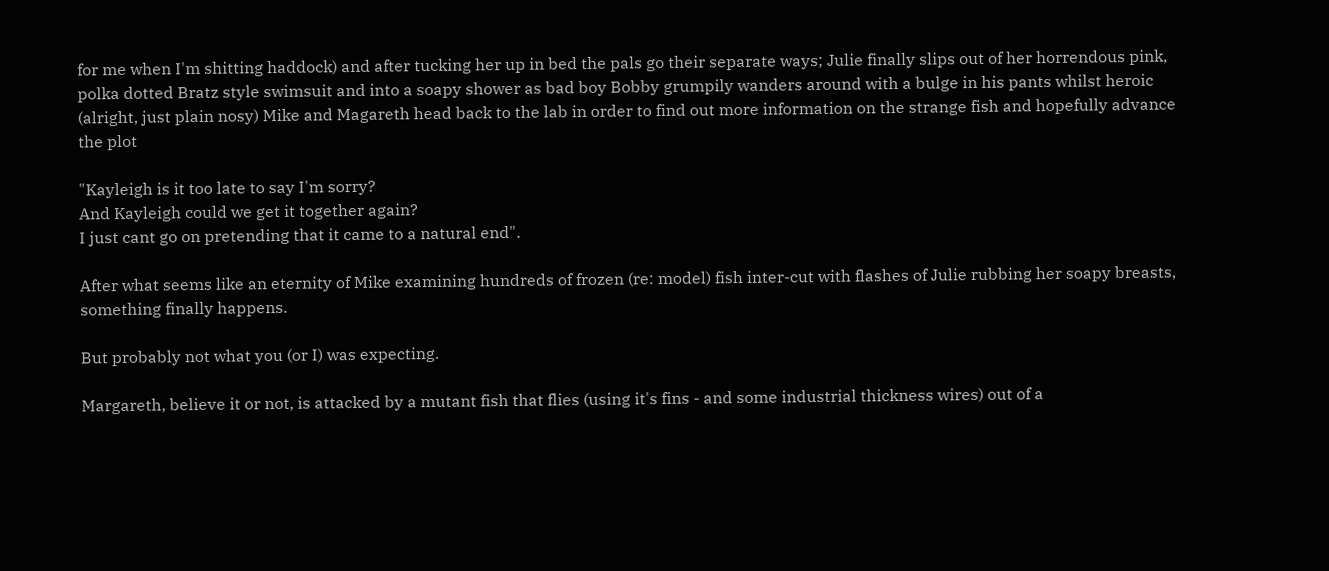for me when I'm shitting haddock) and after tucking her up in bed the pals go their separate ways; Julie finally slips out of her horrendous pink, polka dotted Bratz style swimsuit and into a soapy shower as bad boy Bobby grumpily wanders around with a bulge in his pants whilst heroic (alright, just plain nosy) Mike and Magareth head back to the lab in order to find out more information on the strange fish and hopefully advance the plot

"Kayleigh is it too late to say I'm sorry?
And Kayleigh could we get it together again?
I just cant go on pretending that it came to a natural end".

After what seems like an eternity of Mike examining hundreds of frozen (re: model) fish inter-cut with flashes of Julie rubbing her soapy breasts, something finally happens.

But probably not what you (or I) was expecting.

Margareth, believe it or not, is attacked by a mutant fish that flies (using it's fins - and some industrial thickness wires) out of a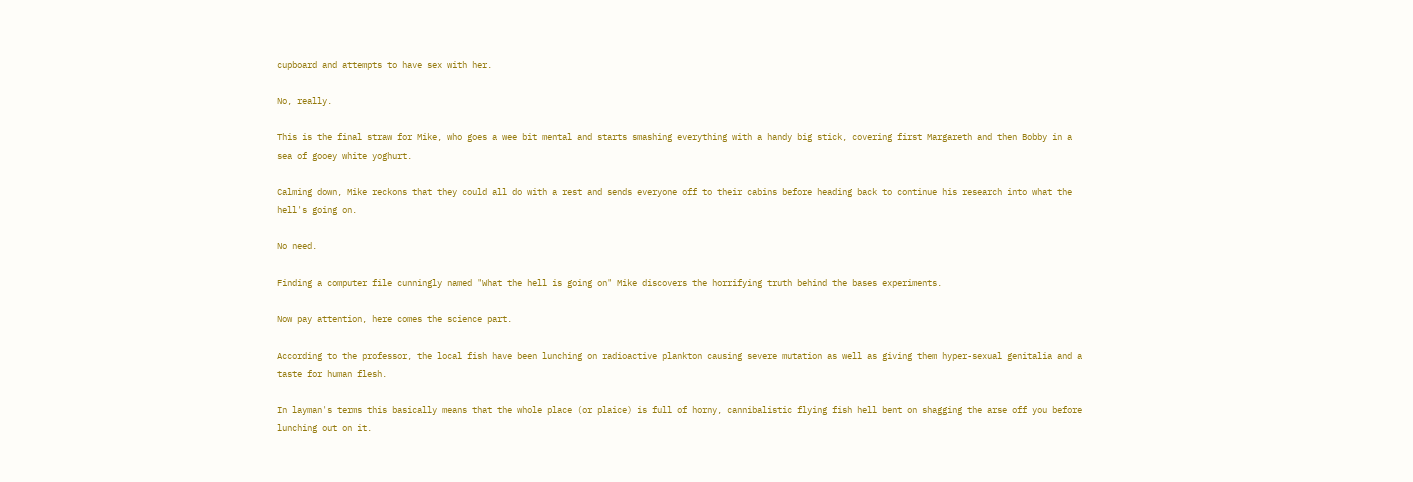cupboard and attempts to have sex with her.

No, really.

This is the final straw for Mike, who goes a wee bit mental and starts smashing everything with a handy big stick, covering first Margareth and then Bobby in a sea of gooey white yoghurt.

Calming down, Mike reckons that they could all do with a rest and sends everyone off to their cabins before heading back to continue his research into what the hell's going on.

No need.

Finding a computer file cunningly named "What the hell is going on" Mike discovers the horrifying truth behind the bases experiments.

Now pay attention, here comes the science part.

According to the professor, the local fish have been lunching on radioactive plankton causing severe mutation as well as giving them hyper-sexual genitalia and a taste for human flesh.

In layman's terms this basically means that the whole place (or plaice) is full of horny, cannibalistic flying fish hell bent on shagging the arse off you before lunching out on it.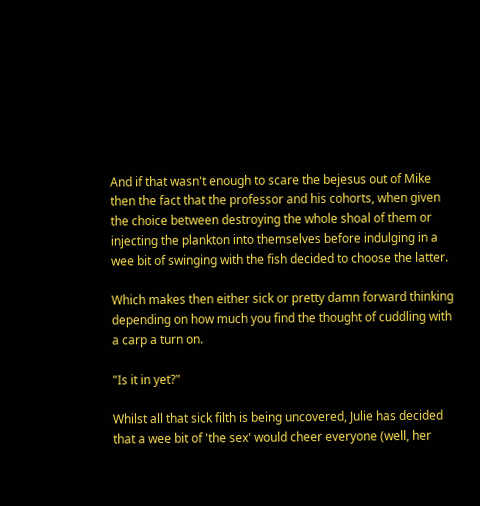And if that wasn't enough to scare the bejesus out of Mike then the fact that the professor and his cohorts, when given the choice between destroying the whole shoal of them or injecting the plankton into themselves before indulging in a wee bit of swinging with the fish decided to choose the latter.

Which makes then either sick or pretty damn forward thinking depending on how much you find the thought of cuddling with a carp a turn on.

"Is it in yet?"

Whilst all that sick filth is being uncovered, Julie has decided that a wee bit of 'the sex' would cheer everyone (well, her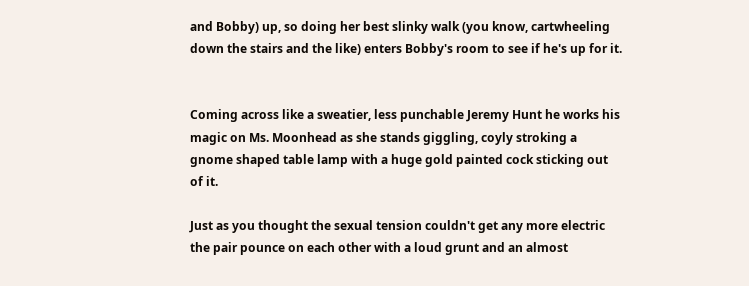and Bobby) up, so doing her best slinky walk (you know, cartwheeling down the stairs and the like) enters Bobby's room to see if he's up for it.


Coming across like a sweatier, less punchable Jeremy Hunt he works his magic on Ms. Moonhead as she stands giggling, coyly stroking a gnome shaped table lamp with a huge gold painted cock sticking out of it.

Just as you thought the sexual tension couldn't get any more electric the pair pounce on each other with a loud grunt and an almost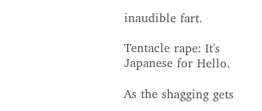inaudible fart.

Tentacle rape: It's Japanese for Hello.

As the shagging gets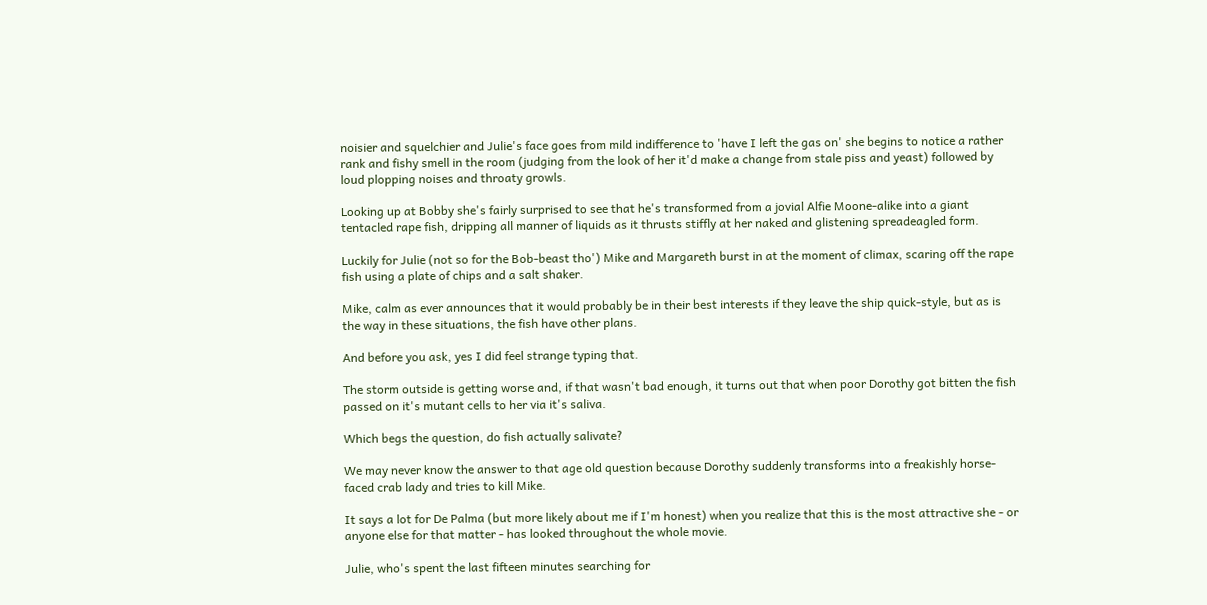noisier and squelchier and Julie's face goes from mild indifference to 'have I left the gas on' she begins to notice a rather rank and fishy smell in the room (judging from the look of her it'd make a change from stale piss and yeast) followed by loud plopping noises and throaty growls.

Looking up at Bobby she's fairly surprised to see that he's transformed from a jovial Alfie Moone-alike into a giant tentacled rape fish, dripping all manner of liquids as it thrusts stiffly at her naked and glistening spreadeagled form.

Luckily for Julie (not so for the Bob-beast tho') Mike and Margareth burst in at the moment of climax, scaring off the rape fish using a plate of chips and a salt shaker.

Mike, calm as ever announces that it would probably be in their best interests if they leave the ship quick-style, but as is the way in these situations, the fish have other plans.

And before you ask, yes I did feel strange typing that.

The storm outside is getting worse and, if that wasn't bad enough, it turns out that when poor Dorothy got bitten the fish passed on it's mutant cells to her via it's saliva.

Which begs the question, do fish actually salivate?

We may never know the answer to that age old question because Dorothy suddenly transforms into a freakishly horse-faced crab lady and tries to kill Mike.

It says a lot for De Palma (but more likely about me if I'm honest) when you realize that this is the most attractive she - or anyone else for that matter - has looked throughout the whole movie.

Julie, who's spent the last fifteen minutes searching for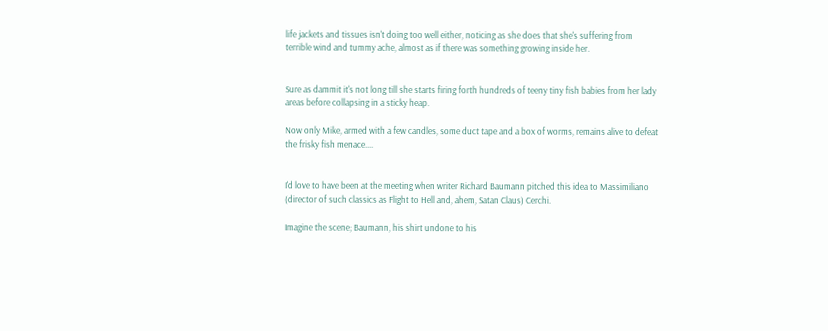life jackets and tissues isn't doing too well either, noticing as she does that she's suffering from terrible wind and tummy ache, almost as if there was something growing inside her.


Sure as dammit it's not long till she starts firing forth hundreds of teeny tiny fish babies from her lady areas before collapsing in a sticky heap.

Now only Mike, armed with a few candles, some duct tape and a box of worms, remains alive to defeat the frisky fish menace....


I'd love to have been at the meeting when writer Richard Baumann pitched this idea to Massimiliano (director of such classics as Flight to Hell and, ahem, Satan Claus) Cerchi.

Imagine the scene; Baumann, his shirt undone to his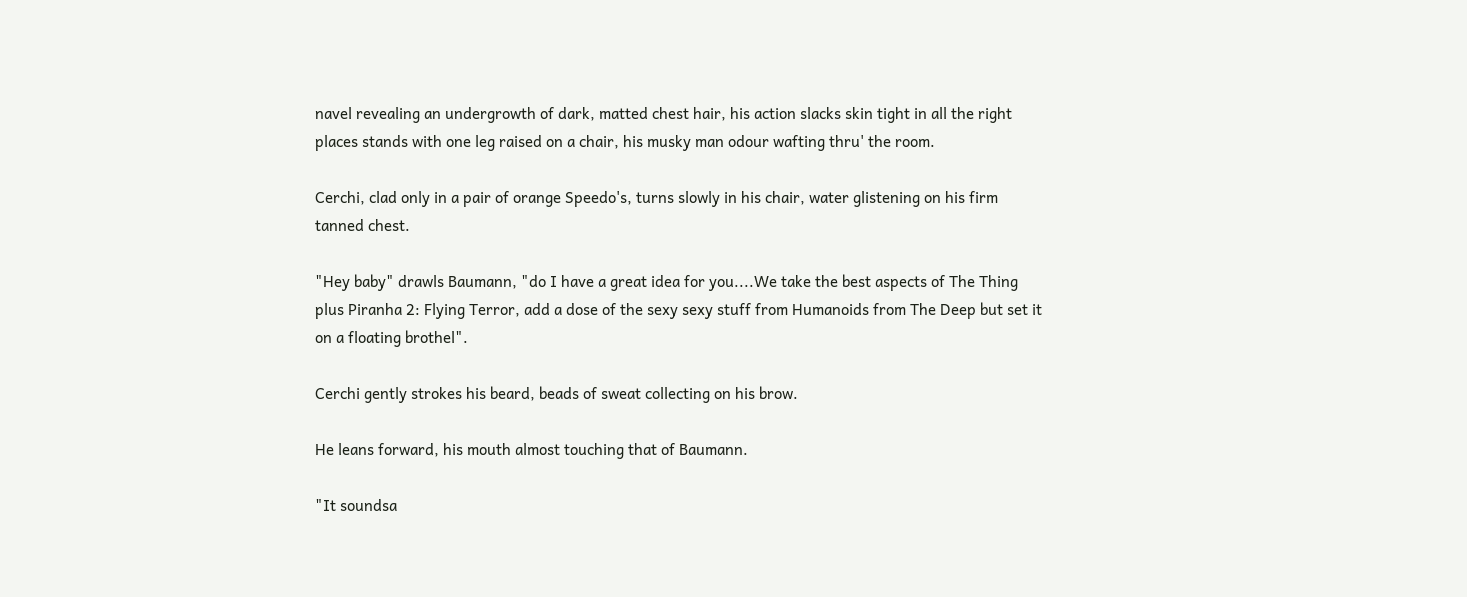navel revealing an undergrowth of dark, matted chest hair, his action slacks skin tight in all the right places stands with one leg raised on a chair, his musky man odour wafting thru' the room.

Cerchi, clad only in a pair of orange Speedo's, turns slowly in his chair, water glistening on his firm tanned chest.

"Hey baby" drawls Baumann, "do I have a great idea for you....We take the best aspects of The Thing plus Piranha 2: Flying Terror, add a dose of the sexy sexy stuff from Humanoids from The Deep but set it on a floating brothel".

Cerchi gently strokes his beard, beads of sweat collecting on his brow.

He leans forward, his mouth almost touching that of Baumann.

"It soundsa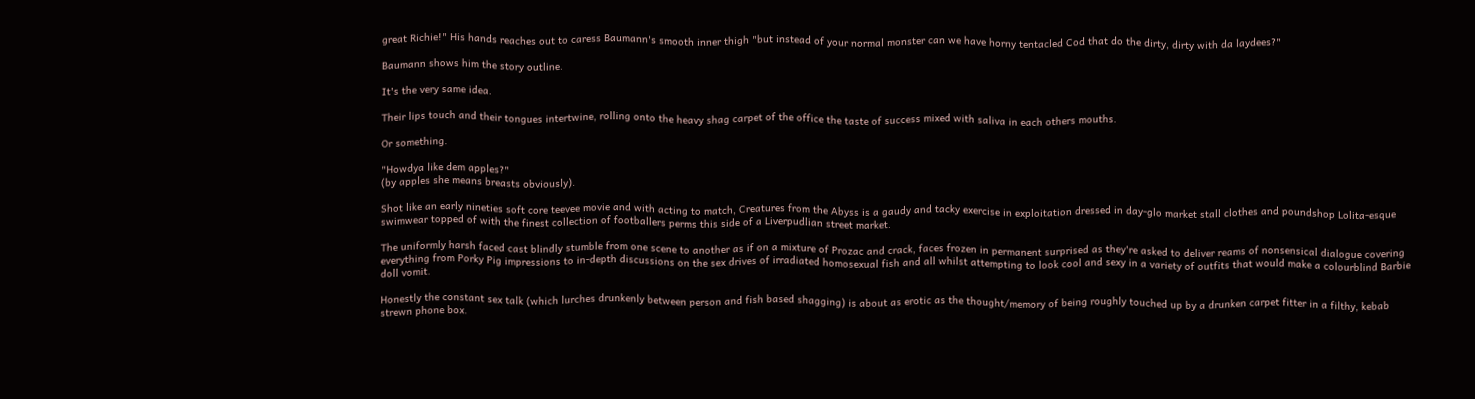great Richie!" His hands reaches out to caress Baumann's smooth inner thigh "but instead of your normal monster can we have horny tentacled Cod that do the dirty, dirty with da laydees?"

Baumann shows him the story outline.

It's the very same idea.

Their lips touch and their tongues intertwine, rolling onto the heavy shag carpet of the office the taste of success mixed with saliva in each others mouths.

Or something.

"Howdya like dem apples?"
(by apples she means breasts obviously).

Shot like an early nineties soft core teevee movie and with acting to match, Creatures from the Abyss is a gaudy and tacky exercise in exploitation dressed in day-glo market stall clothes and poundshop Lolita-esque swimwear topped of with the finest collection of footballers perms this side of a Liverpudlian street market.

The uniformly harsh faced cast blindly stumble from one scene to another as if on a mixture of Prozac and crack, faces frozen in permanent surprised as they're asked to deliver reams of nonsensical dialogue covering everything from Porky Pig impressions to in-depth discussions on the sex drives of irradiated homosexual fish and all whilst attempting to look cool and sexy in a variety of outfits that would make a colourblind Barbie doll vomit.

Honestly the constant sex talk (which lurches drunkenly between person and fish based shagging) is about as erotic as the thought/memory of being roughly touched up by a drunken carpet fitter in a filthy, kebab strewn phone box.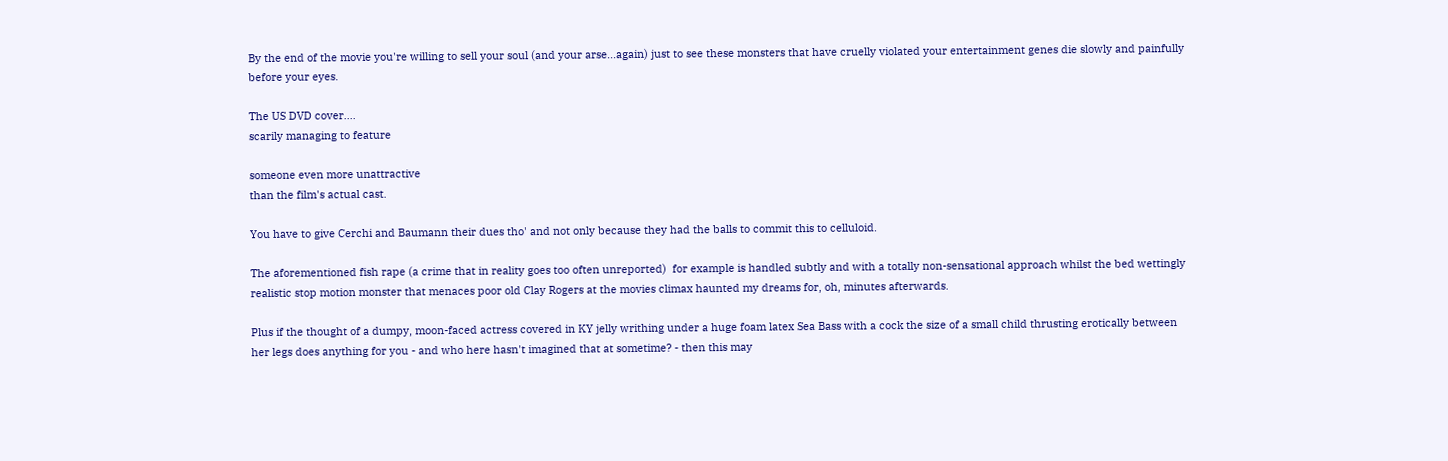By the end of the movie you're willing to sell your soul (and your arse...again) just to see these monsters that have cruelly violated your entertainment genes die slowly and painfully before your eyes.

The US DVD cover....
scarily managing to feature

someone even more unattractive
than the film's actual cast.

You have to give Cerchi and Baumann their dues tho' and not only because they had the balls to commit this to celluloid.

The aforementioned fish rape (a crime that in reality goes too often unreported)  for example is handled subtly and with a totally non-sensational approach whilst the bed wettingly realistic stop motion monster that menaces poor old Clay Rogers at the movies climax haunted my dreams for, oh, minutes afterwards.

Plus if the thought of a dumpy, moon-faced actress covered in KY jelly writhing under a huge foam latex Sea Bass with a cock the size of a small child thrusting erotically between her legs does anything for you - and who here hasn't imagined that at sometime? - then this may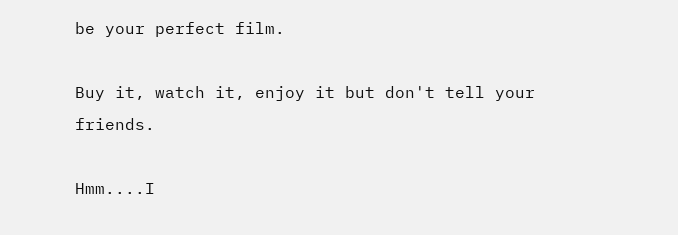be your perfect film.

Buy it, watch it, enjoy it but don't tell your friends.

Hmm....I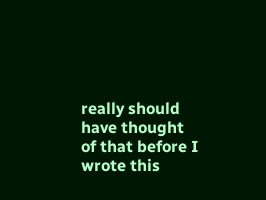really should have thought of that before I wrote this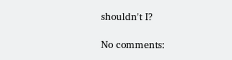shouldn't I?

No comments: